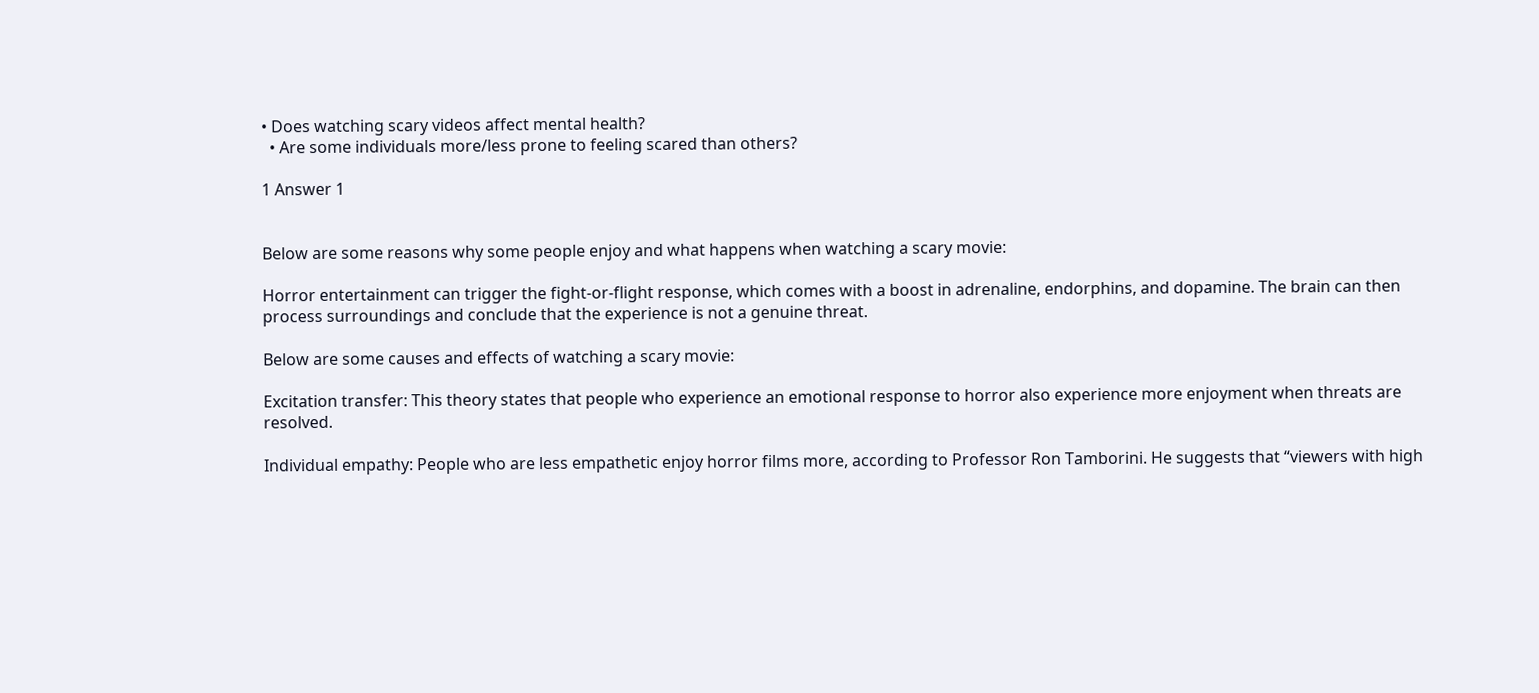• Does watching scary videos affect mental health?
  • Are some individuals more/less prone to feeling scared than others?

1 Answer 1


Below are some reasons why some people enjoy and what happens when watching a scary movie:

Horror entertainment can trigger the fight-or-flight response, which comes with a boost in adrenaline, endorphins, and dopamine. The brain can then process surroundings and conclude that the experience is not a genuine threat.

Below are some causes and effects of watching a scary movie:

Excitation transfer: This theory states that people who experience an emotional response to horror also experience more enjoyment when threats are resolved.

Individual empathy: People who are less empathetic enjoy horror films more, according to Professor Ron Tamborini. He suggests that “viewers with high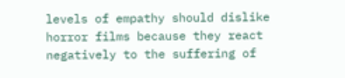levels of empathy should dislike horror films because they react negatively to the suffering of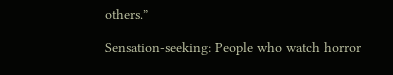others.”

Sensation-seeking: People who watch horror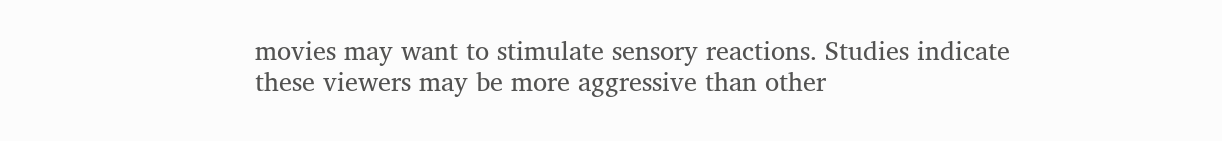movies may want to stimulate sensory reactions. Studies indicate these viewers may be more aggressive than other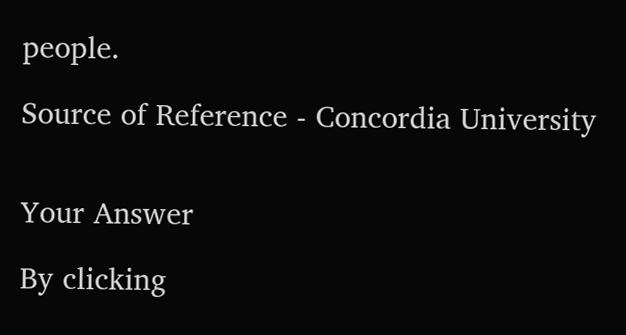people.

Source of Reference - Concordia University


Your Answer

By clicking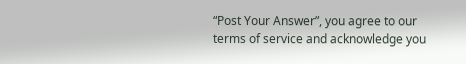“Post Your Answer”, you agree to our terms of service and acknowledge you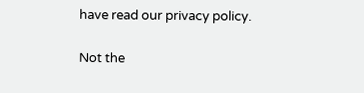have read our privacy policy.

Not the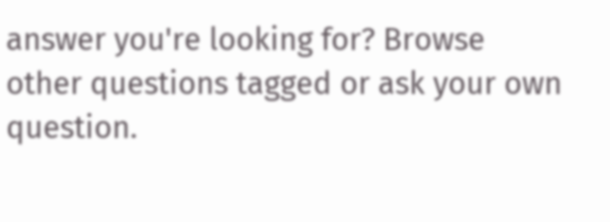answer you're looking for? Browse other questions tagged or ask your own question.